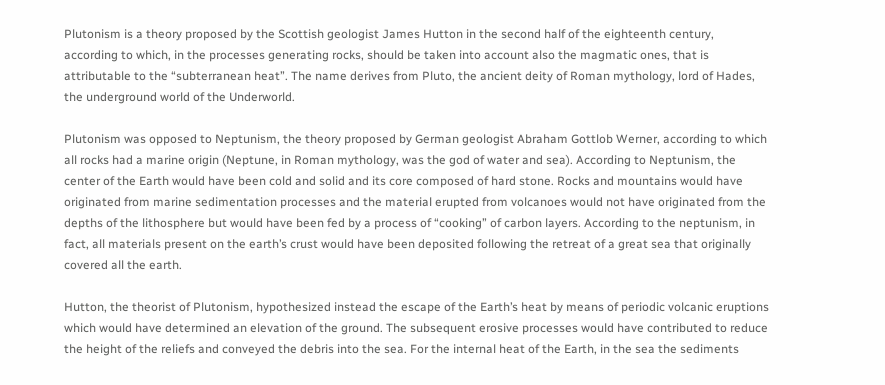Plutonism is a theory proposed by the Scottish geologist James Hutton in the second half of the eighteenth century, according to which, in the processes generating rocks, should be taken into account also the magmatic ones, that is attributable to the “subterranean heat”. The name derives from Pluto, the ancient deity of Roman mythology, lord of Hades, the underground world of the Underworld.

Plutonism was opposed to Neptunism, the theory proposed by German geologist Abraham Gottlob Werner, according to which all rocks had a marine origin (Neptune, in Roman mythology, was the god of water and sea). According to Neptunism, the center of the Earth would have been cold and solid and its core composed of hard stone. Rocks and mountains would have originated from marine sedimentation processes and the material erupted from volcanoes would not have originated from the depths of the lithosphere but would have been fed by a process of “cooking” of carbon layers. According to the neptunism, in fact, all materials present on the earth’s crust would have been deposited following the retreat of a great sea that originally covered all the earth.

Hutton, the theorist of Plutonism, hypothesized instead the escape of the Earth’s heat by means of periodic volcanic eruptions which would have determined an elevation of the ground. The subsequent erosive processes would have contributed to reduce the height of the reliefs and conveyed the debris into the sea. For the internal heat of the Earth, in the sea the sediments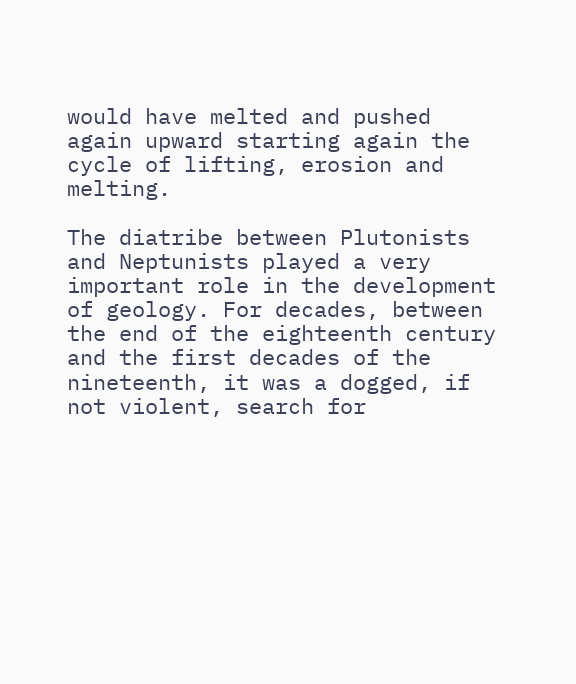would have melted and pushed again upward starting again the cycle of lifting, erosion and melting.

The diatribe between Plutonists and Neptunists played a very important role in the development of geology. For decades, between the end of the eighteenth century and the first decades of the nineteenth, it was a dogged, if not violent, search for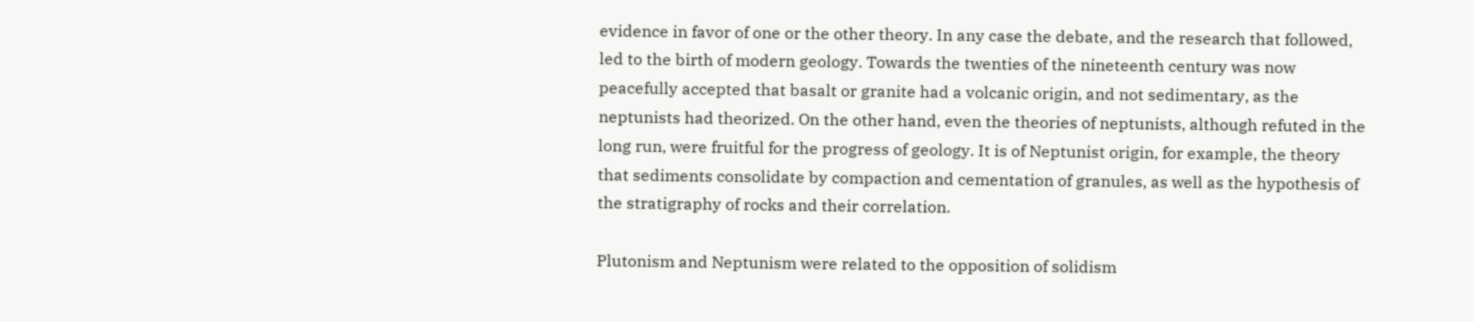evidence in favor of one or the other theory. In any case the debate, and the research that followed, led to the birth of modern geology. Towards the twenties of the nineteenth century was now peacefully accepted that basalt or granite had a volcanic origin, and not sedimentary, as the neptunists had theorized. On the other hand, even the theories of neptunists, although refuted in the long run, were fruitful for the progress of geology. It is of Neptunist origin, for example, the theory that sediments consolidate by compaction and cementation of granules, as well as the hypothesis of the stratigraphy of rocks and their correlation.

Plutonism and Neptunism were related to the opposition of solidism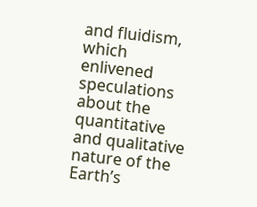and fluidism, which enlivened speculations about the quantitative and qualitative nature of the Earth’s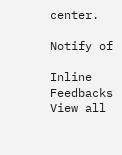center.

Notify of

Inline Feedbacks
View all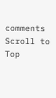comments
Scroll to Top